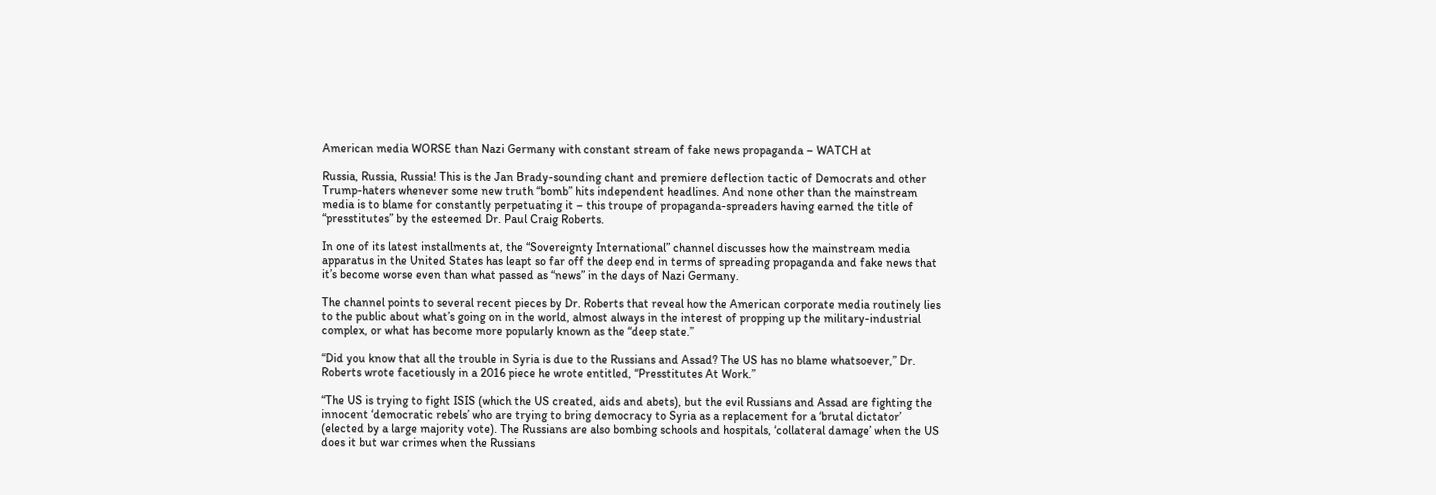American media WORSE than Nazi Germany with constant stream of fake news propaganda – WATCH at

Russia, Russia, Russia! This is the Jan Brady-sounding chant and premiere deflection tactic of Democrats and other Trump-haters whenever some new truth “bomb” hits independent headlines. And none other than the mainstream media is to blame for constantly perpetuating it – this troupe of propaganda-spreaders having earned the title of “presstitutes” by the esteemed Dr. Paul Craig Roberts.

In one of its latest installments at, the “Sovereignty International” channel discusses how the mainstream media apparatus in the United States has leapt so far off the deep end in terms of spreading propaganda and fake news that it’s become worse even than what passed as “news” in the days of Nazi Germany.

The channel points to several recent pieces by Dr. Roberts that reveal how the American corporate media routinely lies to the public about what’s going on in the world, almost always in the interest of propping up the military-industrial complex, or what has become more popularly known as the “deep state.”

“Did you know that all the trouble in Syria is due to the Russians and Assad? The US has no blame whatsoever,” Dr. Roberts wrote facetiously in a 2016 piece he wrote entitled, “Presstitutes At Work.”

“The US is trying to fight ISIS (which the US created, aids and abets), but the evil Russians and Assad are fighting the innocent ‘democratic rebels’ who are trying to bring democracy to Syria as a replacement for a ‘brutal dictator’ (elected by a large majority vote). The Russians are also bombing schools and hospitals, ‘collateral damage’ when the US does it but war crimes when the Russians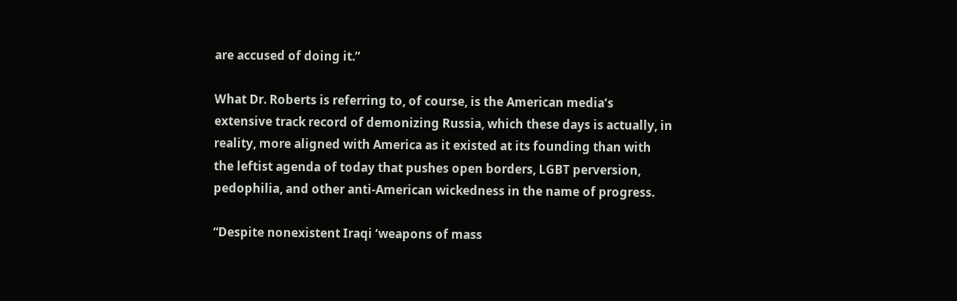are accused of doing it.”

What Dr. Roberts is referring to, of course, is the American media’s extensive track record of demonizing Russia, which these days is actually, in reality, more aligned with America as it existed at its founding than with the leftist agenda of today that pushes open borders, LGBT perversion, pedophilia, and other anti-American wickedness in the name of progress.

“Despite nonexistent Iraqi ‘weapons of mass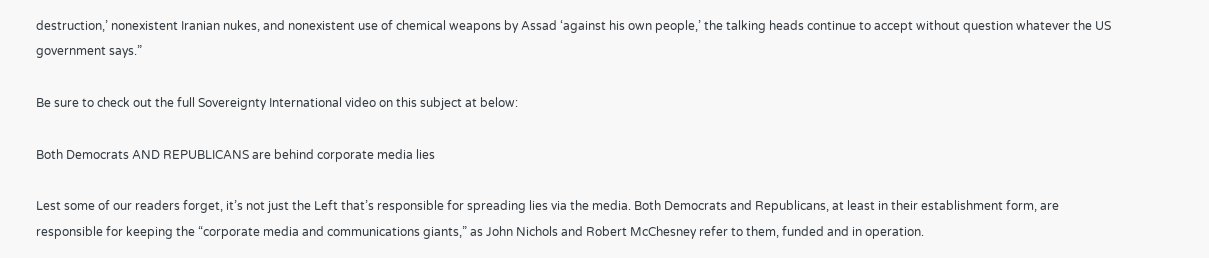destruction,’ nonexistent Iranian nukes, and nonexistent use of chemical weapons by Assad ‘against his own people,’ the talking heads continue to accept without question whatever the US government says.”

Be sure to check out the full Sovereignty International video on this subject at below:

Both Democrats AND REPUBLICANS are behind corporate media lies

Lest some of our readers forget, it’s not just the Left that’s responsible for spreading lies via the media. Both Democrats and Republicans, at least in their establishment form, are responsible for keeping the “corporate media and communications giants,” as John Nichols and Robert McChesney refer to them, funded and in operation.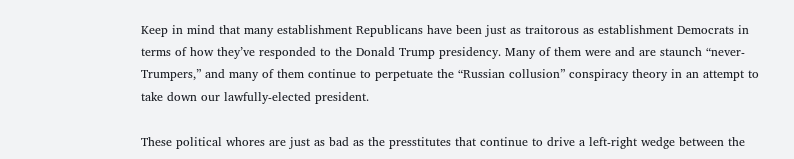Keep in mind that many establishment Republicans have been just as traitorous as establishment Democrats in terms of how they’ve responded to the Donald Trump presidency. Many of them were and are staunch “never-Trumpers,” and many of them continue to perpetuate the “Russian collusion” conspiracy theory in an attempt to take down our lawfully-elected president.

These political whores are just as bad as the presstitutes that continue to drive a left-right wedge between the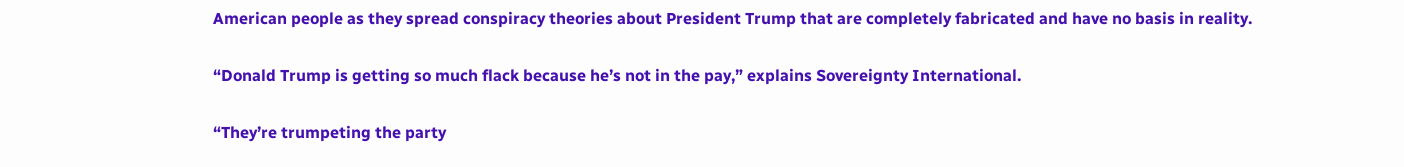American people as they spread conspiracy theories about President Trump that are completely fabricated and have no basis in reality.

“Donald Trump is getting so much flack because he’s not in the pay,” explains Sovereignty International.

“They’re trumpeting the party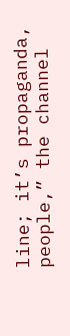line; it’s propaganda, people,” the channel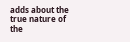adds about the true nature of the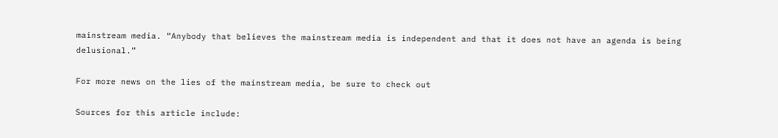mainstream media. “Anybody that believes the mainstream media is independent and that it does not have an agenda is being delusional.”

For more news on the lies of the mainstream media, be sure to check out

Sources for this article include: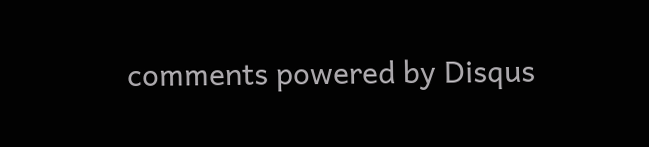comments powered by Disqus